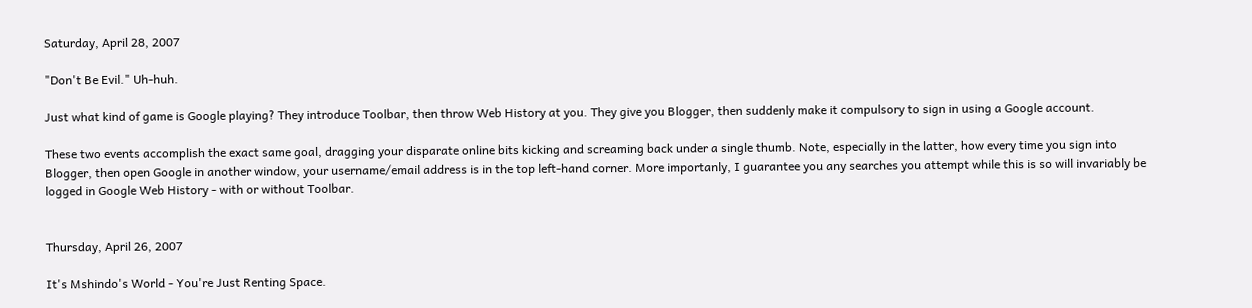Saturday, April 28, 2007

"Don't Be Evil." Uh-huh.

Just what kind of game is Google playing? They introduce Toolbar, then throw Web History at you. They give you Blogger, then suddenly make it compulsory to sign in using a Google account.

These two events accomplish the exact same goal, dragging your disparate online bits kicking and screaming back under a single thumb. Note, especially in the latter, how every time you sign into Blogger, then open Google in another window, your username/email address is in the top left-hand corner. More importanly, I guarantee you any searches you attempt while this is so will invariably be logged in Google Web History - with or without Toolbar.


Thursday, April 26, 2007

It's Mshindo's World - You're Just Renting Space.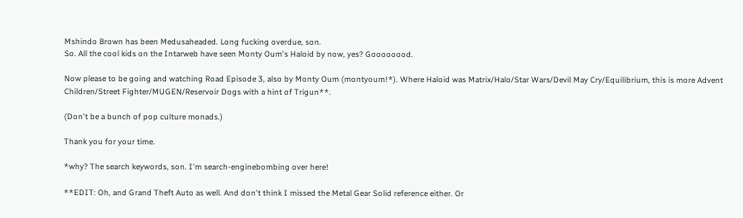Mshindo Brown has been Medusaheaded. Long fucking overdue, son.
So. All the cool kids on the Intarweb have seen Monty Oum's Haloid by now, yes? Goooooood.

Now please to be going and watching Road Episode 3, also by Monty Oum (montyoum!*). Where Haloid was Matrix/Halo/Star Wars/Devil May Cry/Equilibrium, this is more Advent Children/Street Fighter/MUGEN/Reservoir Dogs with a hint of Trigun**.

(Don't be a bunch of pop culture monads.)

Thank you for your time.

*why? The search keywords, son. I'm search-enginebombing over here!

**EDIT: Oh, and Grand Theft Auto as well. And don't think I missed the Metal Gear Solid reference either. Or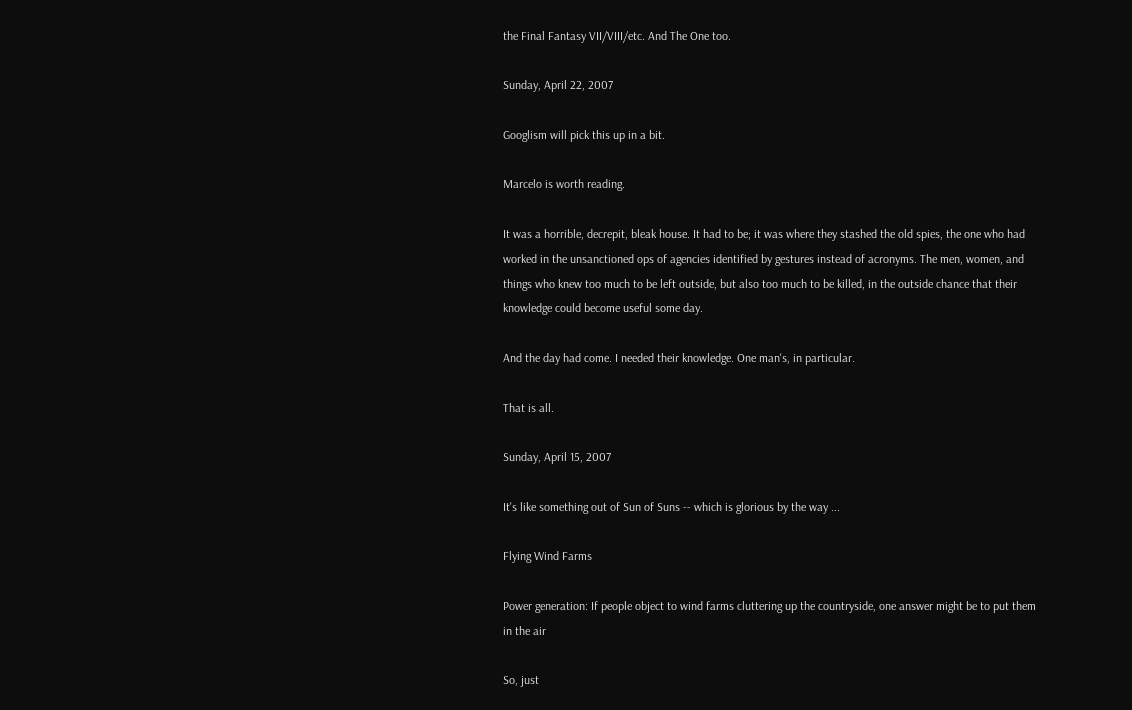the Final Fantasy VII/VIII/etc. And The One too.

Sunday, April 22, 2007

Googlism will pick this up in a bit.

Marcelo is worth reading.

It was a horrible, decrepit, bleak house. It had to be; it was where they stashed the old spies, the one who had worked in the unsanctioned ops of agencies identified by gestures instead of acronyms. The men, women, and things who knew too much to be left outside, but also too much to be killed, in the outside chance that their knowledge could become useful some day.

And the day had come. I needed their knowledge. One man's, in particular.

That is all.

Sunday, April 15, 2007

It's like something out of Sun of Suns -- which is glorious by the way ...

Flying Wind Farms

Power generation: If people object to wind farms cluttering up the countryside, one answer might be to put them in the air

So, just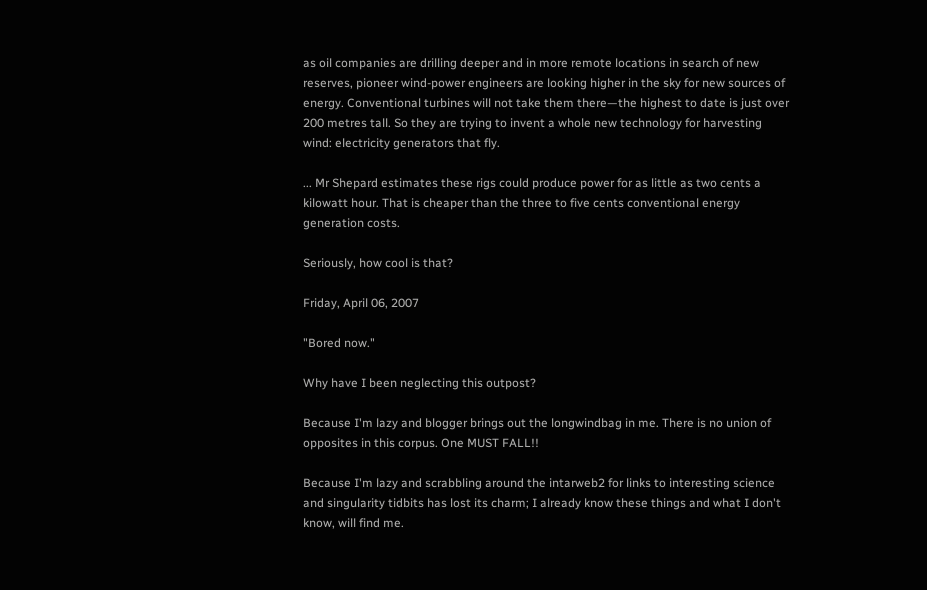as oil companies are drilling deeper and in more remote locations in search of new reserves, pioneer wind-power engineers are looking higher in the sky for new sources of energy. Conventional turbines will not take them there—the highest to date is just over 200 metres tall. So they are trying to invent a whole new technology for harvesting wind: electricity generators that fly.

... Mr Shepard estimates these rigs could produce power for as little as two cents a kilowatt hour. That is cheaper than the three to five cents conventional energy generation costs.

Seriously, how cool is that?

Friday, April 06, 2007

"Bored now."

Why have I been neglecting this outpost?

Because I'm lazy and blogger brings out the longwindbag in me. There is no union of opposites in this corpus. One MUST FALL!!

Because I'm lazy and scrabbling around the intarweb2 for links to interesting science and singularity tidbits has lost its charm; I already know these things and what I don't know, will find me.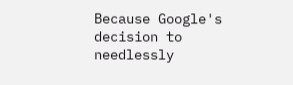Because Google's decision to needlessly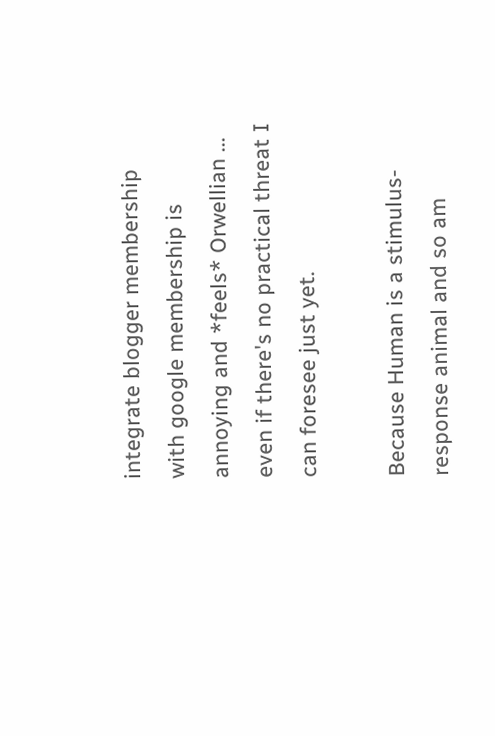integrate blogger membership with google membership is annoying and *feels* Orwellian ... even if there's no practical threat I can foresee just yet.

Because Human is a stimulus-response animal and so am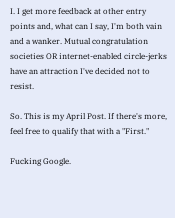I. I get more feedback at other entry points and, what can I say, I'm both vain and a wanker. Mutual congratulation societies OR internet-enabled circle-jerks have an attraction I've decided not to resist.

So. This is my April Post. If there's more, feel free to qualify that with a "First."

Fucking Google.